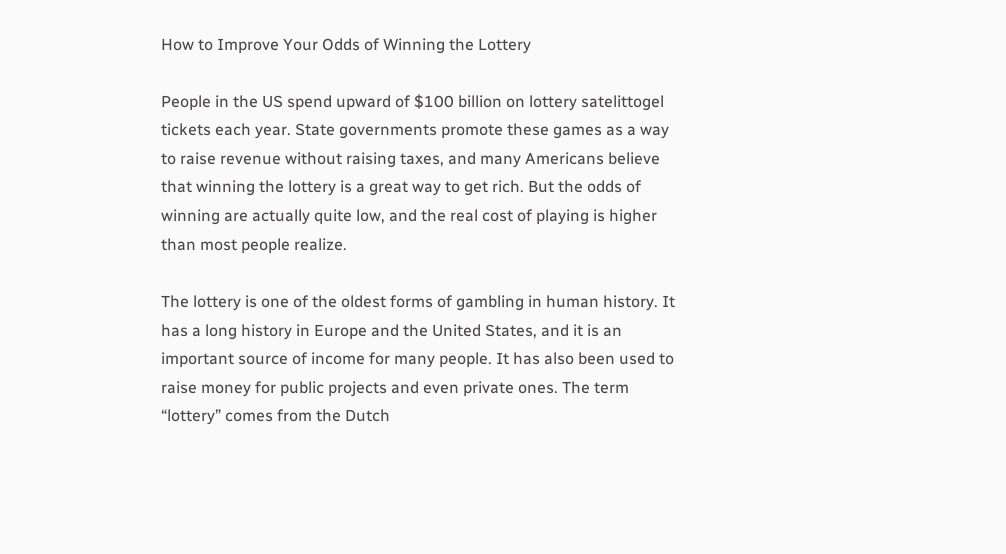How to Improve Your Odds of Winning the Lottery

People in the US spend upward of $100 billion on lottery satelittogel tickets each year. State governments promote these games as a way to raise revenue without raising taxes, and many Americans believe that winning the lottery is a great way to get rich. But the odds of winning are actually quite low, and the real cost of playing is higher than most people realize.

The lottery is one of the oldest forms of gambling in human history. It has a long history in Europe and the United States, and it is an important source of income for many people. It has also been used to raise money for public projects and even private ones. The term “lottery” comes from the Dutch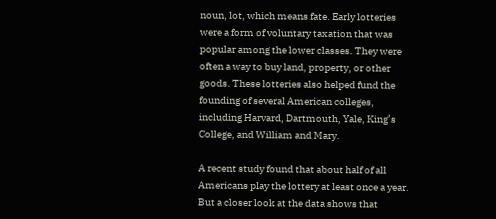noun, lot, which means fate. Early lotteries were a form of voluntary taxation that was popular among the lower classes. They were often a way to buy land, property, or other goods. These lotteries also helped fund the founding of several American colleges, including Harvard, Dartmouth, Yale, King’s College, and William and Mary.

A recent study found that about half of all Americans play the lottery at least once a year. But a closer look at the data shows that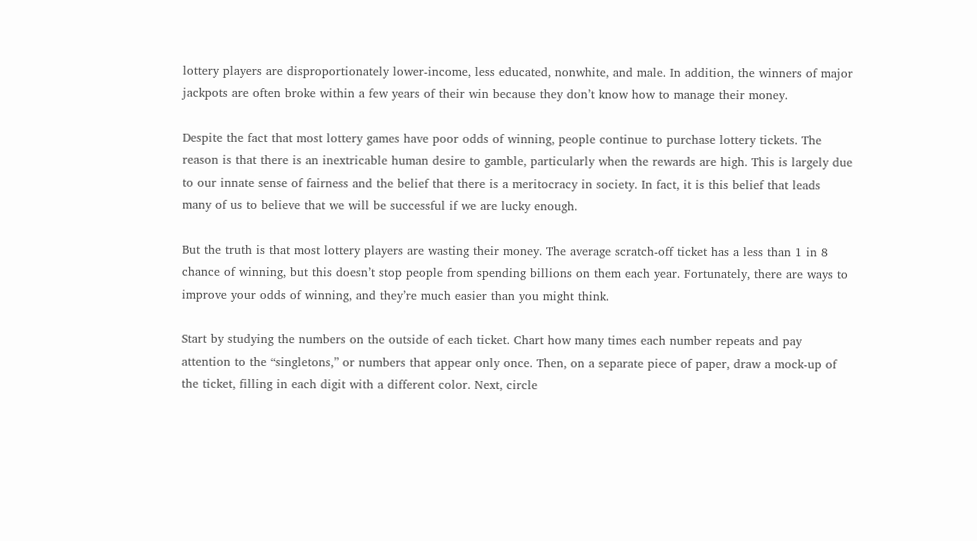lottery players are disproportionately lower-income, less educated, nonwhite, and male. In addition, the winners of major jackpots are often broke within a few years of their win because they don’t know how to manage their money.

Despite the fact that most lottery games have poor odds of winning, people continue to purchase lottery tickets. The reason is that there is an inextricable human desire to gamble, particularly when the rewards are high. This is largely due to our innate sense of fairness and the belief that there is a meritocracy in society. In fact, it is this belief that leads many of us to believe that we will be successful if we are lucky enough.

But the truth is that most lottery players are wasting their money. The average scratch-off ticket has a less than 1 in 8 chance of winning, but this doesn’t stop people from spending billions on them each year. Fortunately, there are ways to improve your odds of winning, and they’re much easier than you might think.

Start by studying the numbers on the outside of each ticket. Chart how many times each number repeats and pay attention to the “singletons,” or numbers that appear only once. Then, on a separate piece of paper, draw a mock-up of the ticket, filling in each digit with a different color. Next, circle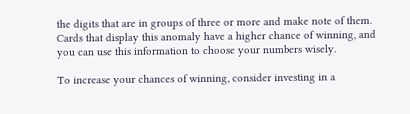the digits that are in groups of three or more and make note of them. Cards that display this anomaly have a higher chance of winning, and you can use this information to choose your numbers wisely.

To increase your chances of winning, consider investing in a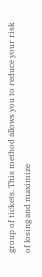group of tickets. This method allows you to reduce your risk of losing and maximize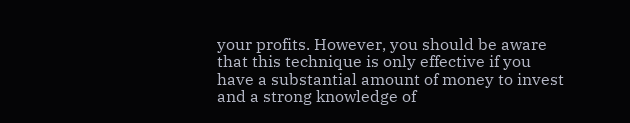your profits. However, you should be aware that this technique is only effective if you have a substantial amount of money to invest and a strong knowledge of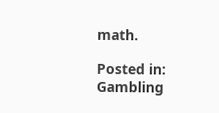math.

Posted in: Gambling